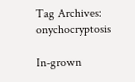Tag Archives: onychocryptosis

In-grown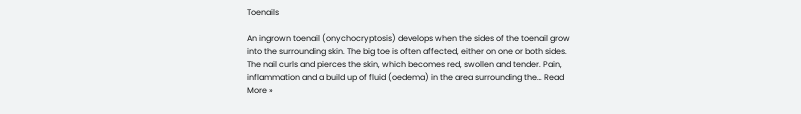Toenails

An ingrown toenail (onychocryptosis) develops when the sides of the toenail grow into the surrounding skin. The big toe is often affected, either on one or both sides. The nail curls and pierces the skin, which becomes red, swollen and tender. Pain, inflammation and a build up of fluid (oedema) in the area surrounding the… Read More »